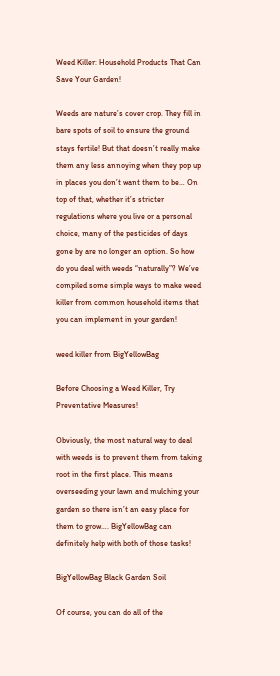Weed Killer: Household Products That Can Save Your Garden!

Weeds are nature’s cover crop. They fill in bare spots of soil to ensure the ground stays fertile! But that doesn’t really make them any less annoying when they pop up in places you don’t want them to be… On top of that, whether it’s stricter regulations where you live or a personal choice, many of the pesticides of days gone by are no longer an option. So how do you deal with weeds “naturally”? We’ve compiled some simple ways to make weed killer from common household items that you can implement in your garden!

weed killer from BigYellowBag

Before Choosing a Weed Killer, Try Preventative Measures!

Obviously, the most natural way to deal with weeds is to prevent them from taking root in the first place. This means overseeding your lawn and mulching your garden so there isn’t an easy place for them to grow…. BigYellowBag can definitely help with both of those tasks!

BigYellowBag Black Garden Soil

Of course, you can do all of the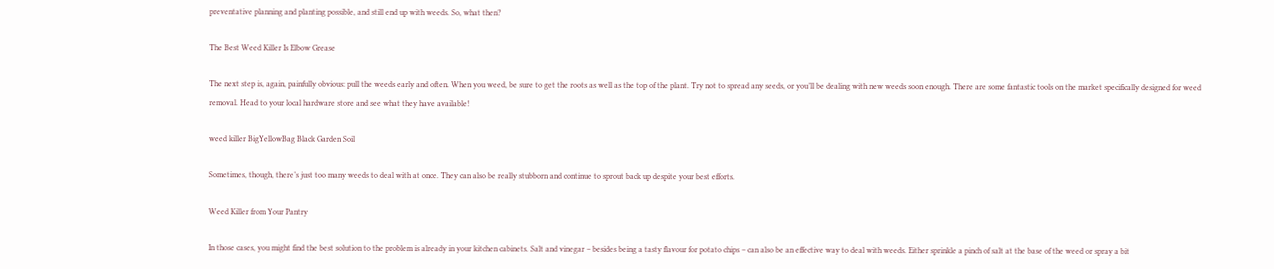preventative planning and planting possible, and still end up with weeds. So, what then?

The Best Weed Killer Is Elbow Grease

The next step is, again, painfully obvious: pull the weeds early and often. When you weed, be sure to get the roots as well as the top of the plant. Try not to spread any seeds, or you’ll be dealing with new weeds soon enough. There are some fantastic tools on the market specifically designed for weed removal. Head to your local hardware store and see what they have available!

weed killer BigYellowBag Black Garden Soil

Sometimes, though, there’s just too many weeds to deal with at once. They can also be really stubborn and continue to sprout back up despite your best efforts.

Weed Killer from Your Pantry

In those cases, you might find the best solution to the problem is already in your kitchen cabinets. Salt and vinegar – besides being a tasty flavour for potato chips – can also be an effective way to deal with weeds. Either sprinkle a pinch of salt at the base of the weed or spray a bit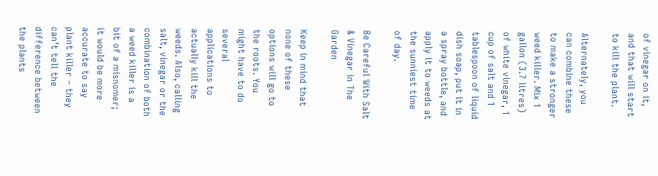of vinegar on it, and that will start to kill the plant.

Alternately, you can combine these to make a stronger weed killer. Mix 1 gallon (3.7 litres) of white vinegar, 1 cup of salt and 1 tablespoon of liquid dish soap, put it in a spray bottle, and apply it to weeds at the sunniest time of day.

Be Careful With Salt & Vinegar in The Garden

Keep in mind that none of these options will go to the roots. You might have to do several applications to actually kill the weeds. Also, calling salt, vinegar or the combination of both a weed killer is a bit of a misnomer; it would be more accurate to say plant killer – they can’t tell the difference between the plants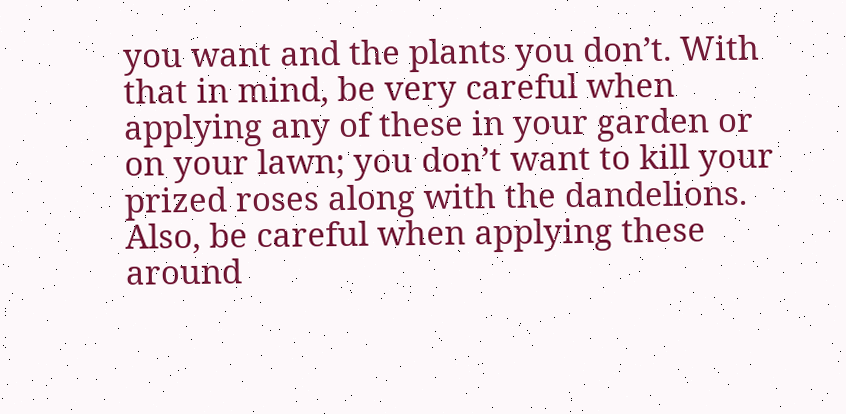you want and the plants you don’t. With that in mind, be very careful when applying any of these in your garden or on your lawn; you don’t want to kill your prized roses along with the dandelions. Also, be careful when applying these around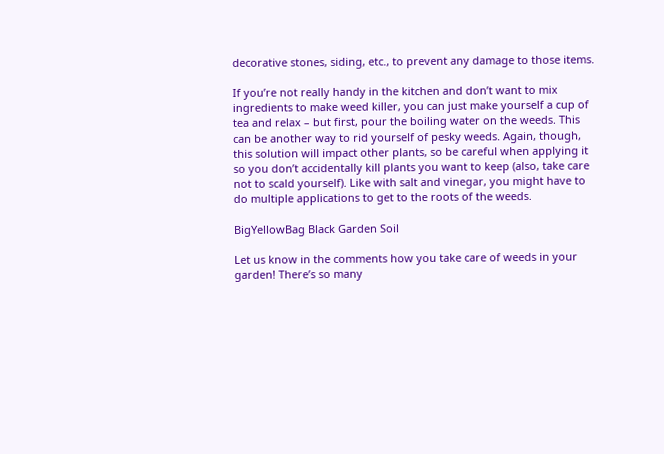decorative stones, siding, etc., to prevent any damage to those items.

If you’re not really handy in the kitchen and don’t want to mix ingredients to make weed killer, you can just make yourself a cup of tea and relax – but first, pour the boiling water on the weeds. This can be another way to rid yourself of pesky weeds. Again, though, this solution will impact other plants, so be careful when applying it so you don’t accidentally kill plants you want to keep (also, take care not to scald yourself). Like with salt and vinegar, you might have to do multiple applications to get to the roots of the weeds.

BigYellowBag Black Garden Soil

Let us know in the comments how you take care of weeds in your garden! There’s so many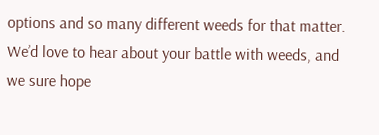options and so many different weeds for that matter. We’d love to hear about your battle with weeds, and we sure hope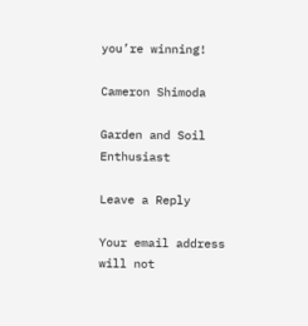you’re winning!

Cameron Shimoda

Garden and Soil Enthusiast

Leave a Reply

Your email address will not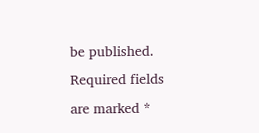be published. Required fields are marked *